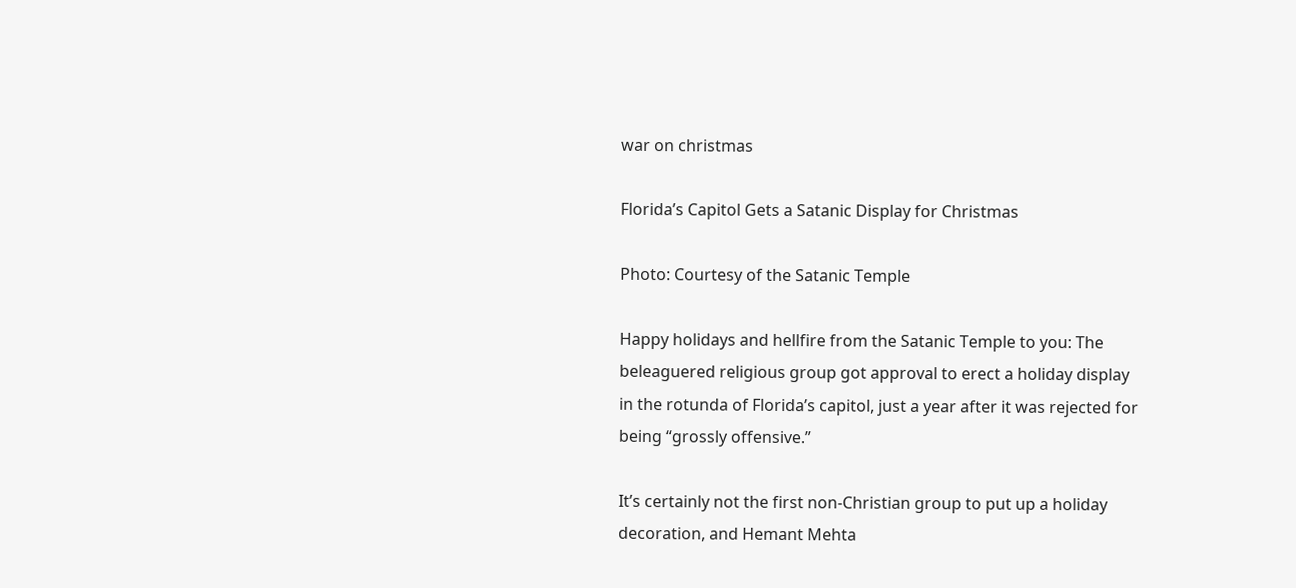war on christmas

Florida’s Capitol Gets a Satanic Display for Christmas

Photo: Courtesy of the Satanic Temple

Happy holidays and hellfire from the Satanic Temple to you: The beleaguered religious group got approval to erect a holiday display in the rotunda of Florida’s capitol, just a year after it was rejected for being “grossly offensive.”

It’s certainly not the first non-Christian group to put up a holiday decoration, and Hemant Mehta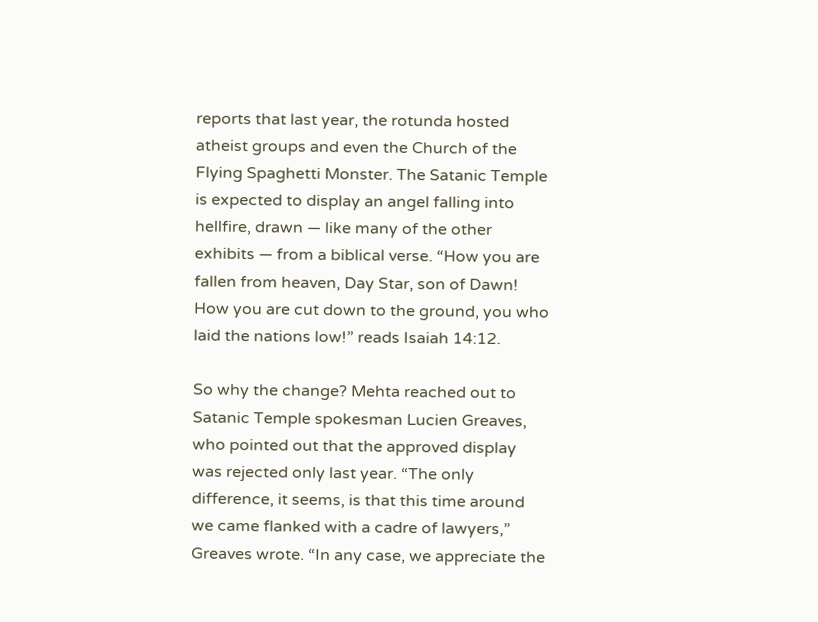reports that last year, the rotunda hosted atheist groups and even the Church of the Flying Spaghetti Monster. The Satanic Temple is expected to display an angel falling into hellfire, drawn — like many of the other exhibits — from a biblical verse. “How you are fallen from heaven, Day Star, son of Dawn! How you are cut down to the ground, you who laid the nations low!” reads Isaiah 14:12.

So why the change? Mehta reached out to Satanic Temple spokesman Lucien Greaves, who pointed out that the approved display was rejected only last year. “The only difference, it seems, is that this time around we came flanked with a cadre of lawyers,” Greaves wrote. “In any case, we appreciate the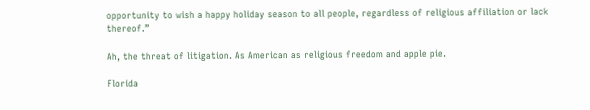opportunity to wish a happy holiday season to all people, regardless of religious affiliation or lack thereof.”

Ah, the threat of litigation. As American as religious freedom and apple pie.

Florida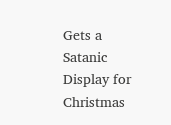Gets a Satanic Display for Christmas